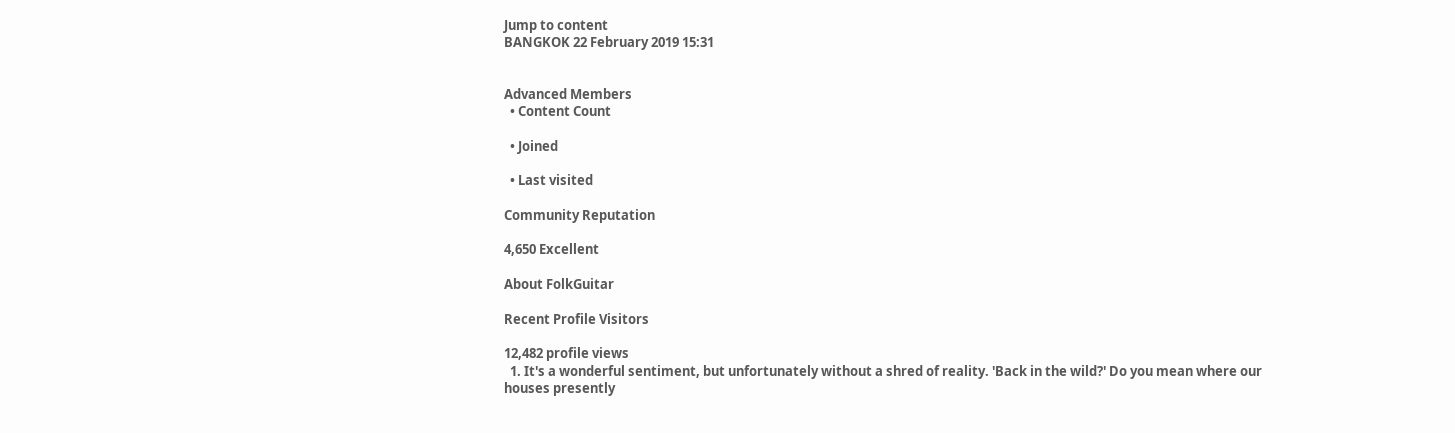Jump to content
BANGKOK 22 February 2019 15:31


Advanced Members
  • Content Count

  • Joined

  • Last visited

Community Reputation

4,650 Excellent

About FolkGuitar

Recent Profile Visitors

12,482 profile views
  1. It's a wonderful sentiment, but unfortunately without a shred of reality. 'Back in the wild?' Do you mean where our houses presently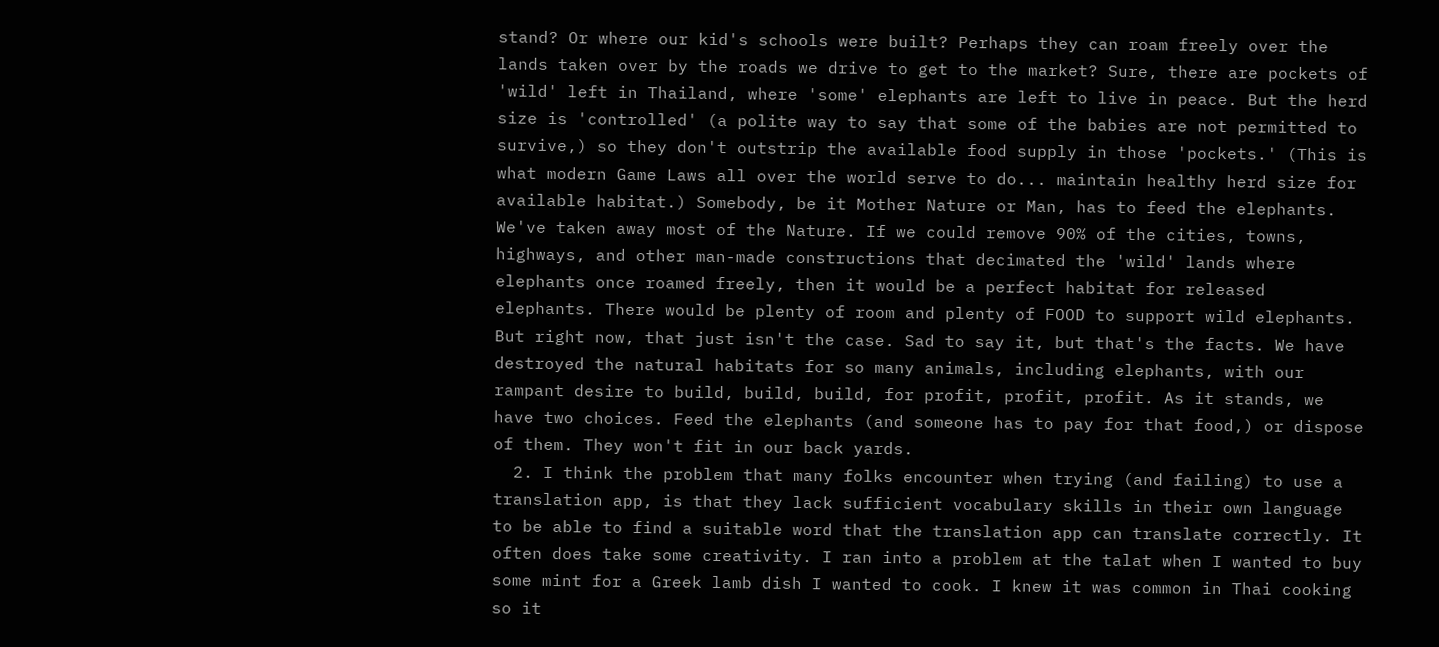stand? Or where our kid's schools were built? Perhaps they can roam freely over the lands taken over by the roads we drive to get to the market? Sure, there are pockets of 'wild' left in Thailand, where 'some' elephants are left to live in peace. But the herd size is 'controlled' (a polite way to say that some of the babies are not permitted to survive,) so they don't outstrip the available food supply in those 'pockets.' (This is what modern Game Laws all over the world serve to do... maintain healthy herd size for available habitat.) Somebody, be it Mother Nature or Man, has to feed the elephants. We've taken away most of the Nature. If we could remove 90% of the cities, towns, highways, and other man-made constructions that decimated the 'wild' lands where elephants once roamed freely, then it would be a perfect habitat for released elephants. There would be plenty of room and plenty of FOOD to support wild elephants. But right now, that just isn't the case. Sad to say it, but that's the facts. We have destroyed the natural habitats for so many animals, including elephants, with our rampant desire to build, build, build, for profit, profit, profit. As it stands, we have two choices. Feed the elephants (and someone has to pay for that food,) or dispose of them. They won't fit in our back yards.
  2. I think the problem that many folks encounter when trying (and failing) to use a translation app, is that they lack sufficient vocabulary skills in their own language to be able to find a suitable word that the translation app can translate correctly. It often does take some creativity. I ran into a problem at the talat when I wanted to buy some mint for a Greek lamb dish I wanted to cook. I knew it was common in Thai cooking so it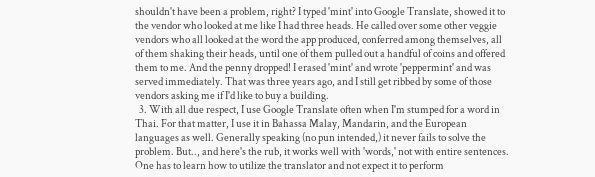shouldn't have been a problem, right? I typed 'mint' into Google Translate, showed it to the vendor who looked at me like I had three heads. He called over some other veggie vendors who all looked at the word the app produced, conferred among themselves, all of them shaking their heads, until one of them pulled out a handful of coins and offered them to me. And the penny dropped! I erased 'mint' and wrote 'peppermint' and was served immediately. That was three years ago, and I still get ribbed by some of those vendors asking me if I'd like to buy a building.
  3. With all due respect, I use Google Translate often when I'm stumped for a word in Thai. For that matter, I use it in Bahassa Malay, Mandarin, and the European languages as well. Generally speaking (no pun intended,) it never fails to solve the problem. But.., and here's the rub, it works well with 'words,' not with entire sentences. One has to learn how to utilize the translator and not expect it to perform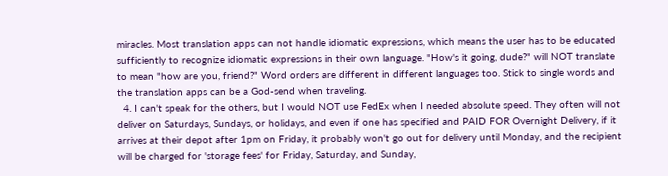miracles. Most translation apps can not handle idiomatic expressions, which means the user has to be educated sufficiently to recognize idiomatic expressions in their own language. "How's it going, dude?" will NOT translate to mean "how are you, friend?" Word orders are different in different languages too. Stick to single words and the translation apps can be a God-send when traveling.
  4. I can't speak for the others, but I would NOT use FedEx when I needed absolute speed. They often will not deliver on Saturdays, Sundays, or holidays, and even if one has specified and PAID FOR Overnight Delivery, if it arrives at their depot after 1pm on Friday, it probably won't go out for delivery until Monday, and the recipient will be charged for 'storage fees' for Friday, Saturday, and Sunday,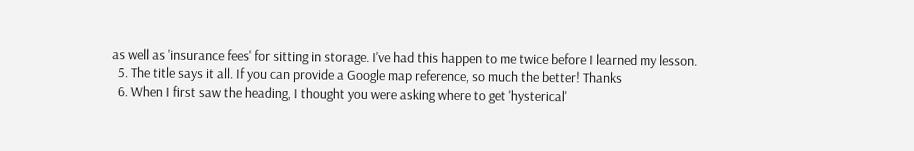as well as 'insurance fees' for sitting in storage. I've had this happen to me twice before I learned my lesson.
  5. The title says it all. If you can provide a Google map reference, so much the better! Thanks
  6. When I first saw the heading, I thought you were asking where to get 'hysterical'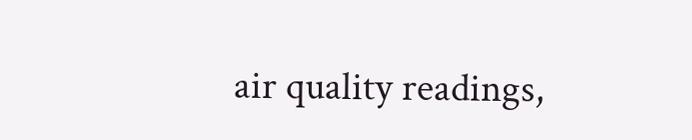air quality readings,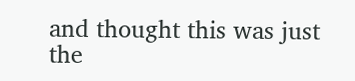and thought this was just the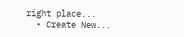right place...
  • Create New...